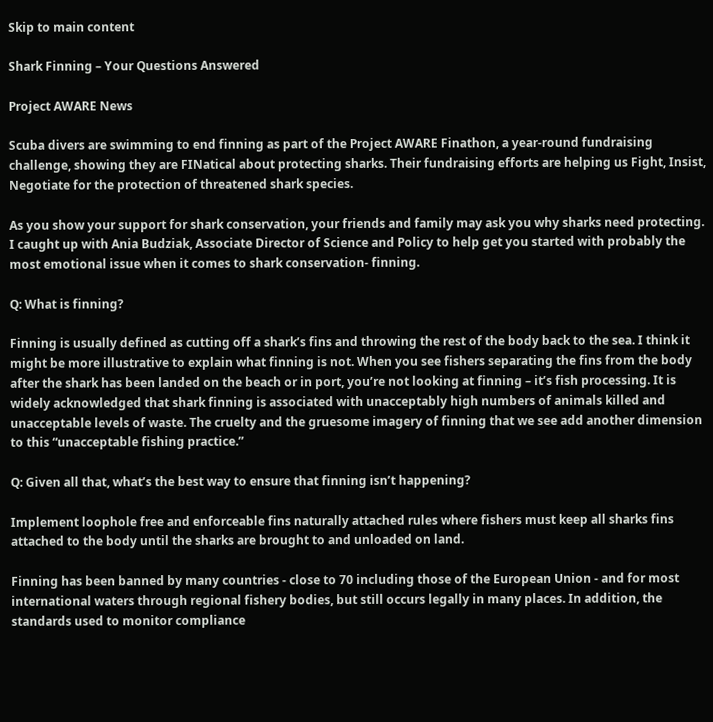Skip to main content

Shark Finning – Your Questions Answered

Project AWARE News

Scuba divers are swimming to end finning as part of the Project AWARE Finathon, a year-round fundraising challenge, showing they are FINatical about protecting sharks. Their fundraising efforts are helping us Fight, Insist, Negotiate for the protection of threatened shark species.

As you show your support for shark conservation, your friends and family may ask you why sharks need protecting. I caught up with Ania Budziak, Associate Director of Science and Policy to help get you started with probably the most emotional issue when it comes to shark conservation- finning.

Q: What is finning?

Finning is usually defined as cutting off a shark’s fins and throwing the rest of the body back to the sea. I think it might be more illustrative to explain what finning is not. When you see fishers separating the fins from the body after the shark has been landed on the beach or in port, you’re not looking at finning – it’s fish processing. It is widely acknowledged that shark finning is associated with unacceptably high numbers of animals killed and unacceptable levels of waste. The cruelty and the gruesome imagery of finning that we see add another dimension to this “unacceptable fishing practice.”

Q: Given all that, what’s the best way to ensure that finning isn’t happening?

Implement loophole free and enforceable fins naturally attached rules where fishers must keep all sharks fins attached to the body until the sharks are brought to and unloaded on land.

Finning has been banned by many countries - close to 70 including those of the European Union - and for most international waters through regional fishery bodies, but still occurs legally in many places. In addition, the standards used to monitor compliance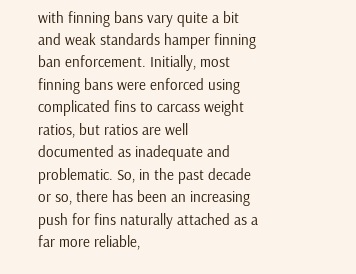with finning bans vary quite a bit and weak standards hamper finning ban enforcement. Initially, most finning bans were enforced using complicated fins to carcass weight ratios, but ratios are well documented as inadequate and problematic. So, in the past decade or so, there has been an increasing push for fins naturally attached as a far more reliable,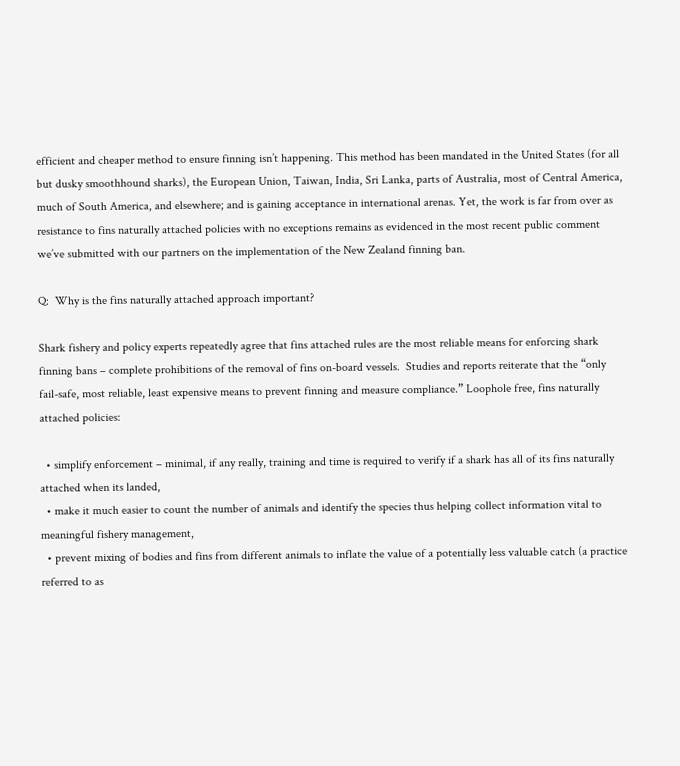efficient and cheaper method to ensure finning isn’t happening. This method has been mandated in the United States (for all but dusky smoothhound sharks), the European Union, Taiwan, India, Sri Lanka, parts of Australia, most of Central America, much of South America, and elsewhere; and is gaining acceptance in international arenas. Yet, the work is far from over as resistance to fins naturally attached policies with no exceptions remains as evidenced in the most recent public comment  we’ve submitted with our partners on the implementation of the New Zealand finning ban.

Q:  Why is the fins naturally attached approach important?

Shark fishery and policy experts repeatedly agree that fins attached rules are the most reliable means for enforcing shark finning bans – complete prohibitions of the removal of fins on-board vessels.  Studies and reports reiterate that the “only fail-safe, most reliable, least expensive means to prevent finning and measure compliance.” Loophole free, fins naturally attached policies:

  • simplify enforcement – minimal, if any really, training and time is required to verify if a shark has all of its fins naturally attached when its landed,
  • make it much easier to count the number of animals and identify the species thus helping collect information vital to meaningful fishery management,
  • prevent mixing of bodies and fins from different animals to inflate the value of a potentially less valuable catch (a practice referred to as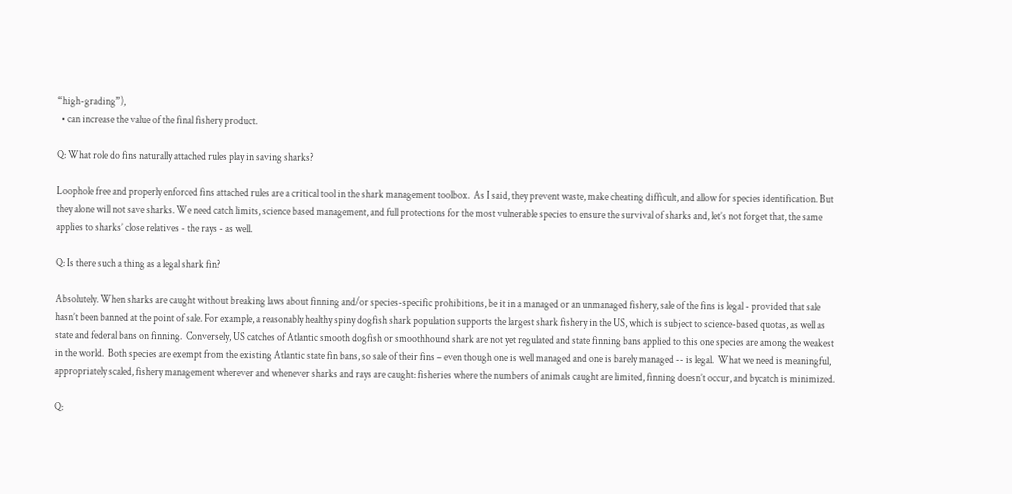“high-grading”),
  • can increase the value of the final fishery product.

Q: What role do fins naturally attached rules play in saving sharks?

Loophole free and properly enforced fins attached rules are a critical tool in the shark management toolbox.  As I said, they prevent waste, make cheating difficult, and allow for species identification. But they alone will not save sharks. We need catch limits, science based management, and full protections for the most vulnerable species to ensure the survival of sharks and, let’s not forget that, the same applies to sharks’ close relatives - the rays - as well.

Q: Is there such a thing as a legal shark fin?

Absolutely. When sharks are caught without breaking laws about finning and/or species-specific prohibitions, be it in a managed or an unmanaged fishery, sale of the fins is legal - provided that sale hasn’t been banned at the point of sale. For example, a reasonably healthy spiny dogfish shark population supports the largest shark fishery in the US, which is subject to science-based quotas, as well as state and federal bans on finning.  Conversely, US catches of Atlantic smooth dogfish or smoothhound shark are not yet regulated and state finning bans applied to this one species are among the weakest in the world.  Both species are exempt from the existing Atlantic state fin bans, so sale of their fins – even though one is well managed and one is barely managed -- is legal.  What we need is meaningful, appropriately scaled, fishery management wherever and whenever sharks and rays are caught: fisheries where the numbers of animals caught are limited, finning doesn’t occur, and bycatch is minimized.

Q: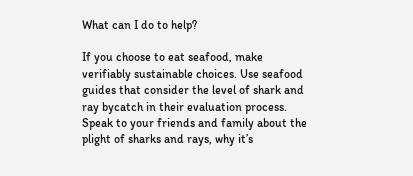What can I do to help?

If you choose to eat seafood, make verifiably sustainable choices. Use seafood guides that consider the level of shark and ray bycatch in their evaluation process. Speak to your friends and family about the plight of sharks and rays, why it’s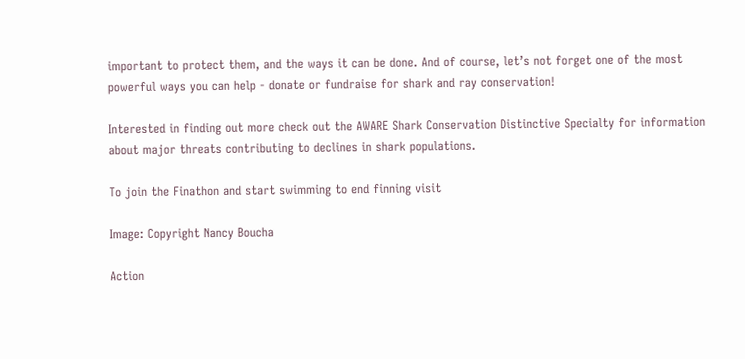important to protect them, and the ways it can be done. And of course, let’s not forget one of the most powerful ways you can help - donate or fundraise for shark and ray conservation!

Interested in finding out more check out the AWARE Shark Conservation Distinctive Specialty for information about major threats contributing to declines in shark populations.

To join the Finathon and start swimming to end finning visit

Image: Copyright Nancy Boucha

Action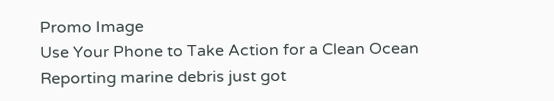Promo Image
Use Your Phone to Take Action for a Clean Ocean
Reporting marine debris just got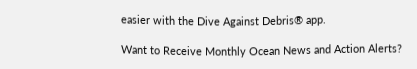easier with the Dive Against Debris® app.

Want to Receive Monthly Ocean News and Action Alerts?